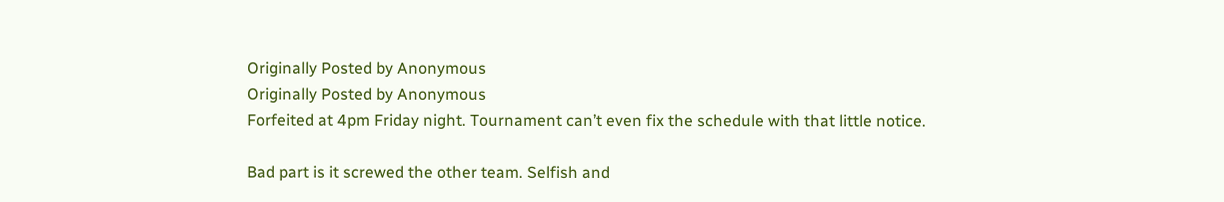Originally Posted by Anonymous
Originally Posted by Anonymous
Forfeited at 4pm Friday night. Tournament can’t even fix the schedule with that little notice.

Bad part is it screwed the other team. Selfish and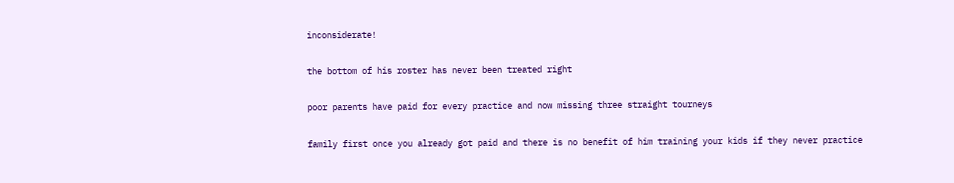inconsiderate!

the bottom of his roster has never been treated right

poor parents have paid for every practice and now missing three straight tourneys

family first once you already got paid and there is no benefit of him training your kids if they never practice